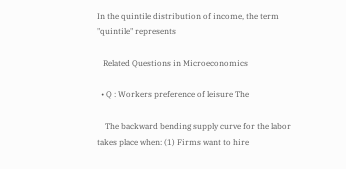In the quintile distribution of income, the term "quintile" represents

   Related Questions in Microeconomics

  • Q : Workers preference of leisure The

    The backward bending supply curve for the labor takes place when: (1) Firms want to hire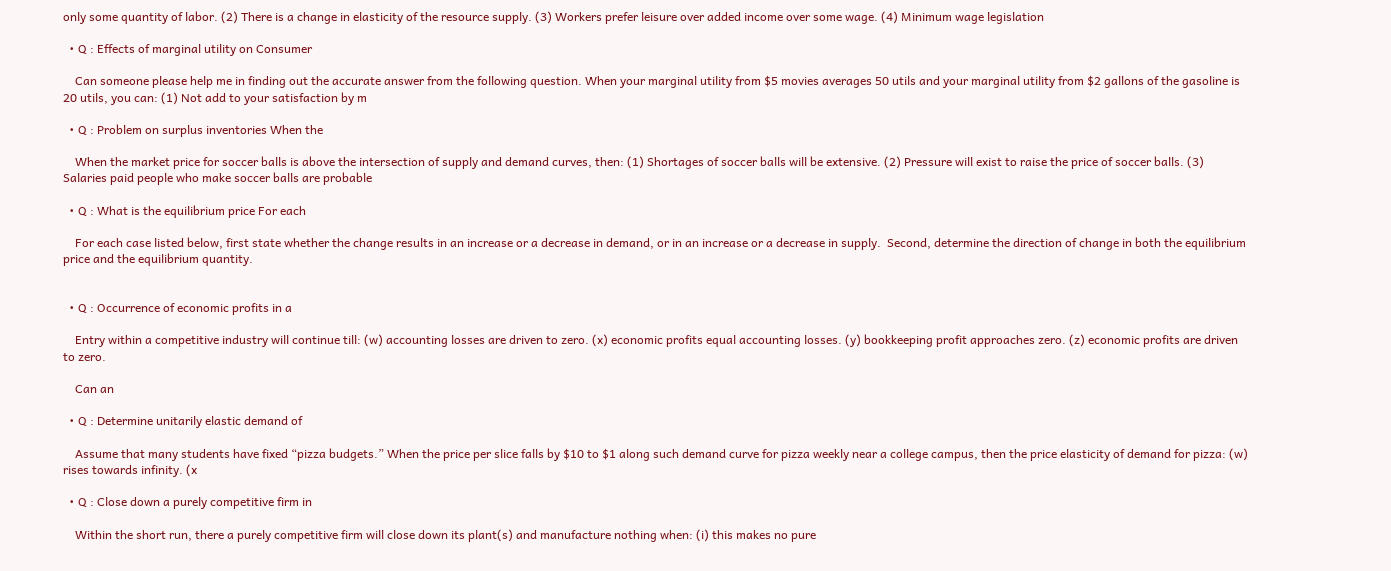only some quantity of labor. (2) There is a change in elasticity of the resource supply. (3) Workers prefer leisure over added income over some wage. (4) Minimum wage legislation

  • Q : Effects of marginal utility on Consumer

    Can someone please help me in finding out the accurate answer from the following question. When your marginal utility from $5 movies averages 50 utils and your marginal utility from $2 gallons of the gasoline is 20 utils, you can: (1) Not add to your satisfaction by m

  • Q : Problem on surplus inventories When the

    When the market price for soccer balls is above the intersection of supply and demand curves, then: (1) Shortages of soccer balls will be extensive. (2) Pressure will exist to raise the price of soccer balls. (3) Salaries paid people who make soccer balls are probable

  • Q : What is the equilibrium price For each

    For each case listed below, first state whether the change results in an increase or a decrease in demand, or in an increase or a decrease in supply.  Second, determine the direction of change in both the equilibrium price and the equilibrium quantity.


  • Q : Occurrence of economic profits in a

    Entry within a competitive industry will continue till: (w) accounting losses are driven to zero. (x) economic profits equal accounting losses. (y) bookkeeping profit approaches zero. (z) economic profits are driven to zero.

    Can an

  • Q : Determine unitarily elastic demand of

    Assume that many students have fixed “pizza budgets.” When the price per slice falls by $10 to $1 along such demand curve for pizza weekly near a college campus, then the price elasticity of demand for pizza: (w) rises towards infinity. (x

  • Q : Close down a purely competitive firm in

    Within the short run, there a purely competitive firm will close down its plant(s) and manufacture nothing when: (i) this makes no pure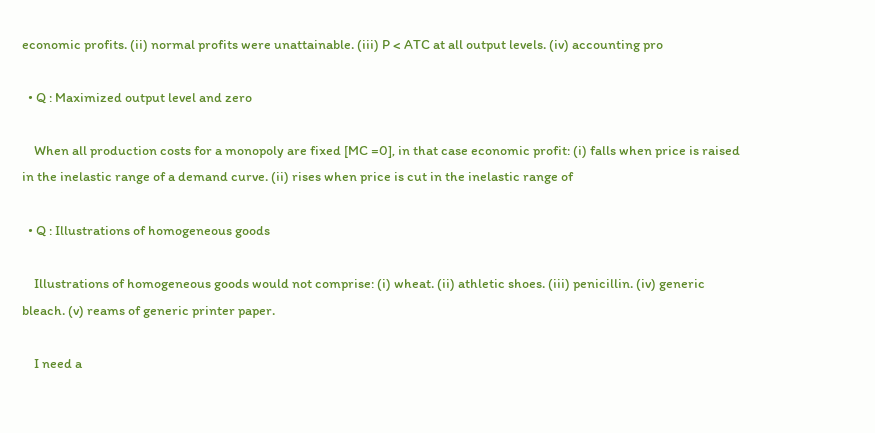economic profits. (ii) normal profits were unattainable. (iii) P < ATC at all output levels. (iv) accounting pro

  • Q : Maximized output level and zero

    When all production costs for a monopoly are fixed [MC =0], in that case economic profit: (i) falls when price is raised in the inelastic range of a demand curve. (ii) rises when price is cut in the inelastic range of

  • Q : Illustrations of homogeneous goods

    Illustrations of homogeneous goods would not comprise: (i) wheat. (ii) athletic shoes. (iii) penicillin. (iv) generic bleach. (v) reams of generic printer paper.

    I need a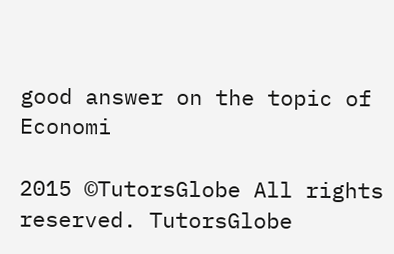good answer on the topic of Economi

2015 ©TutorsGlobe All rights reserved. TutorsGlobe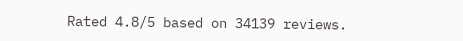Rated 4.8/5 based on 34139 reviews.